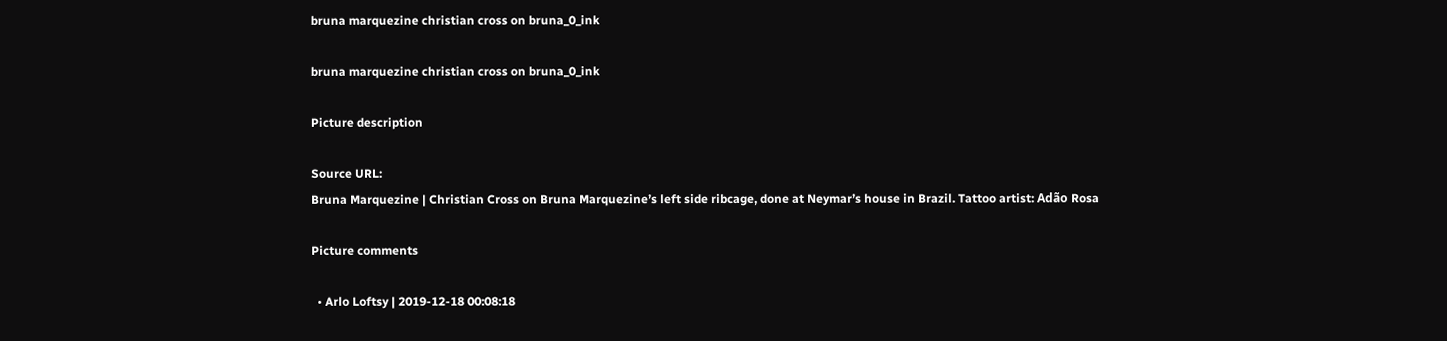bruna marquezine christian cross on bruna_0_ink

bruna marquezine christian cross on bruna_0_ink

Picture description

Source URL:
Bruna Marquezine | Christian Cross on Bruna Marquezine’s left side ribcage, done at Neymar’s house in Brazil. Tattoo artist: Adão Rosa

Picture comments

  • Arlo Loftsy | 2019-12-18 00:08:18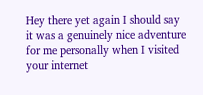Hey there yet again I should say it was a genuinely nice adventure for me personally when I visited your internet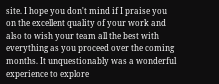site. I hope you don't mind if I praise you on the excellent quality of your work and also to wish your team all the best with everything as you proceed over the coming months. It unquestionably was a wonderful experience to explore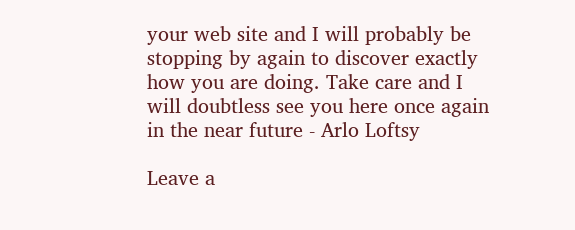your web site and I will probably be stopping by again to discover exactly how you are doing. Take care and I will doubtless see you here once again in the near future - Arlo Loftsy

Leave a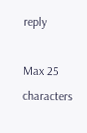reply

Max 25 characters